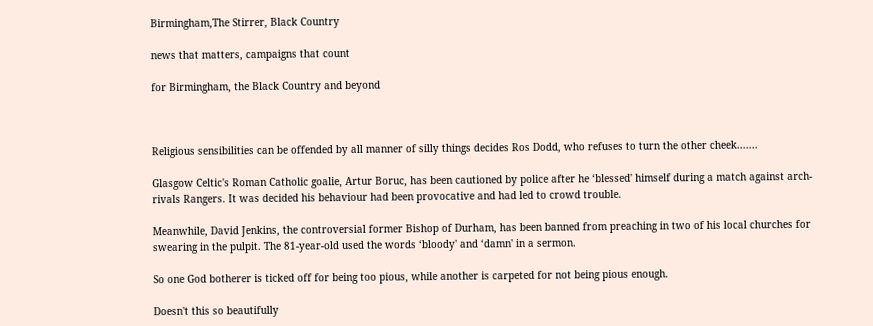Birmingham,The Stirrer, Black Country

news that matters, campaigns that count

for Birmingham, the Black Country and beyond



Religious sensibilities can be offended by all manner of silly things decides Ros Dodd, who refuses to turn the other cheek.......

Glasgow Celtic's Roman Catholic goalie, Artur Boruc, has been cautioned by police after he ‘blessed' himself during a match against arch-rivals Rangers. It was decided his behaviour had been provocative and had led to crowd trouble.

Meanwhile, David Jenkins, the controversial former Bishop of Durham, has been banned from preaching in two of his local churches for swearing in the pulpit. The 81-year-old used the words ‘bloody' and ‘damn' in a sermon.

So one God botherer is ticked off for being too pious, while another is carpeted for not being pious enough.

Doesn't this so beautifully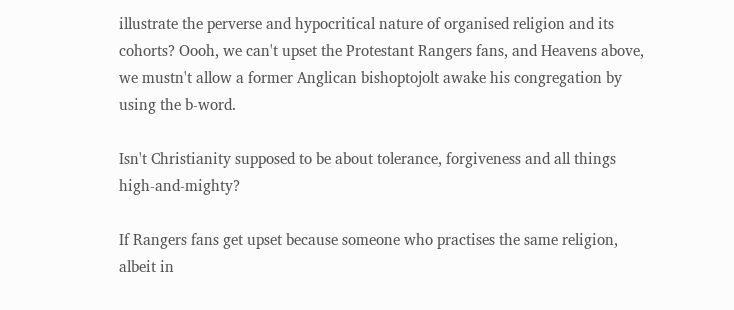illustrate the perverse and hypocritical nature of organised religion and its cohorts? Oooh, we can't upset the Protestant Rangers fans, and Heavens above, we mustn't allow a former Anglican bishoptojolt awake his congregation by using the b-word.

Isn't Christianity supposed to be about tolerance, forgiveness and all things high-and-mighty?

If Rangers fans get upset because someone who practises the same religion, albeit in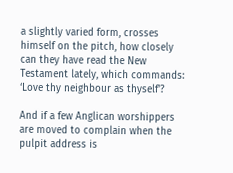a slightly varied form, crosses himself on the pitch, how closely can they have read the New Testament lately, which commands: ‘Love thy neighbour as thyself'?

And if a few Anglican worshippers are moved to complain when the pulpit address is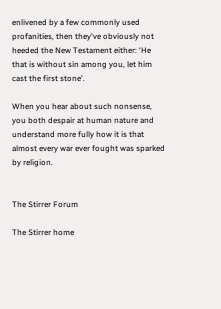enlivened by a few commonly used profanities, then they've obviously not heeded the New Testament either: ‘He that is without sin among you, let him cast the first stone'.

When you hear about such nonsense, you both despair at human nature and understand more fully how it is that almost every war ever fought was sparked by religion.


The Stirrer Forum

The Stirrer home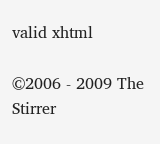valid xhtml

©2006 - 2009 The Stirrer